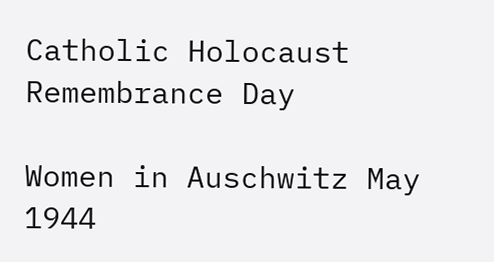Catholic Holocaust Remembrance Day

Women in Auschwitz May 1944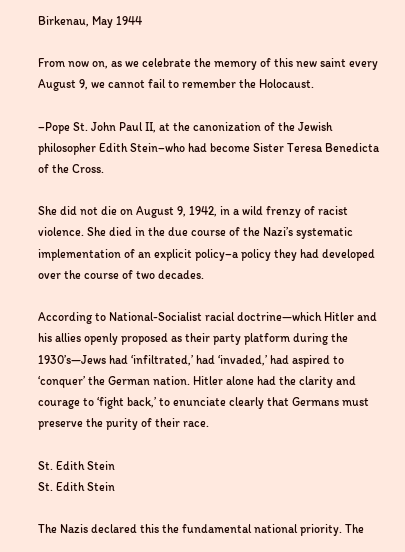Birkenau, May 1944

From now on, as we celebrate the memory of this new saint every August 9, we cannot fail to remember the Holocaust.

–Pope St. John Paul II, at the canonization of the Jewish philosopher Edith Stein–who had become Sister Teresa Benedicta of the Cross.

She did not die on August 9, 1942, in a wild frenzy of racist violence. She died in the due course of the Nazi’s systematic implementation of an explicit policy–a policy they had developed over the course of two decades.

According to National-Socialist racial doctrine—which Hitler and his allies openly proposed as their party platform during the 1930’s—Jews had ‘infiltrated,’ had ‘invaded,’ had aspired to ‘conquer’ the German nation. Hitler alone had the clarity and courage to ‘fight back,’ to enunciate clearly that Germans must preserve the purity of their race.

St. Edith Stein
St. Edith Stein

The Nazis declared this the fundamental national priority. The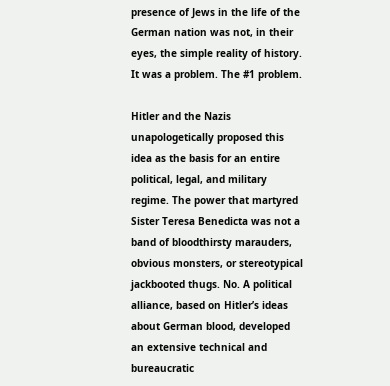presence of Jews in the life of the German nation was not, in their eyes, the simple reality of history. It was a problem. The #1 problem.

Hitler and the Nazis unapologetically proposed this idea as the basis for an entire political, legal, and military regime. The power that martyred Sister Teresa Benedicta was not a band of bloodthirsty marauders, obvious monsters, or stereotypical jackbooted thugs. No. A political alliance, based on Hitler’s ideas about German blood, developed an extensive technical and bureaucratic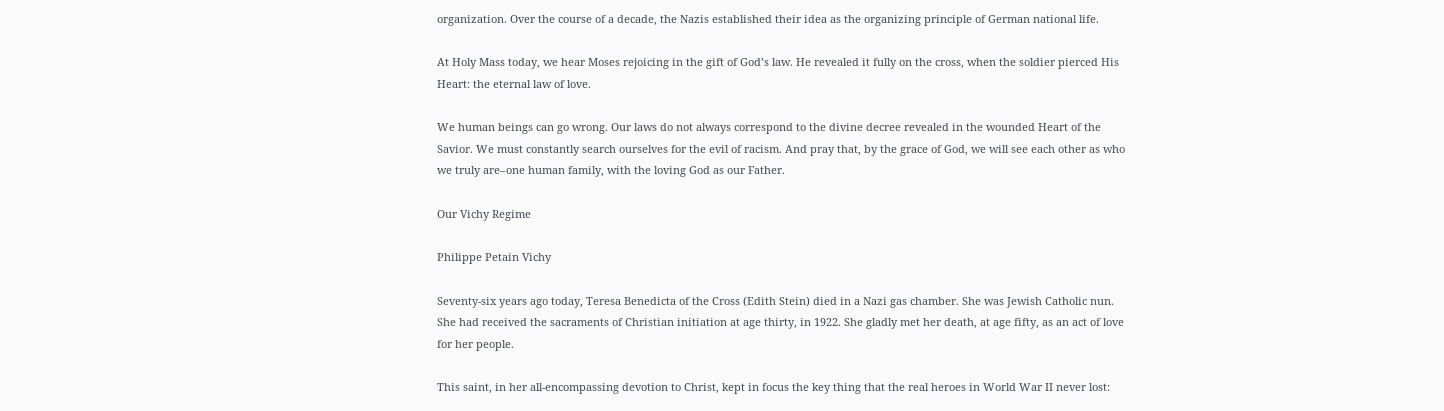organization. Over the course of a decade, the Nazis established their idea as the organizing principle of German national life.

At Holy Mass today, we hear Moses rejoicing in the gift of God’s law. He revealed it fully on the cross, when the soldier pierced His Heart: the eternal law of love.

We human beings can go wrong. Our laws do not always correspond to the divine decree revealed in the wounded Heart of the Savior. We must constantly search ourselves for the evil of racism. And pray that, by the grace of God, we will see each other as who we truly are–one human family, with the loving God as our Father.

Our Vichy Regime

Philippe Petain Vichy

Seventy-six years ago today, Teresa Benedicta of the Cross (Edith Stein) died in a Nazi gas chamber. She was Jewish Catholic nun. She had received the sacraments of Christian initiation at age thirty, in 1922. She gladly met her death, at age fifty, as an act of love for her people.

This saint, in her all-encompassing devotion to Christ, kept in focus the key thing that the real heroes in World War II never lost: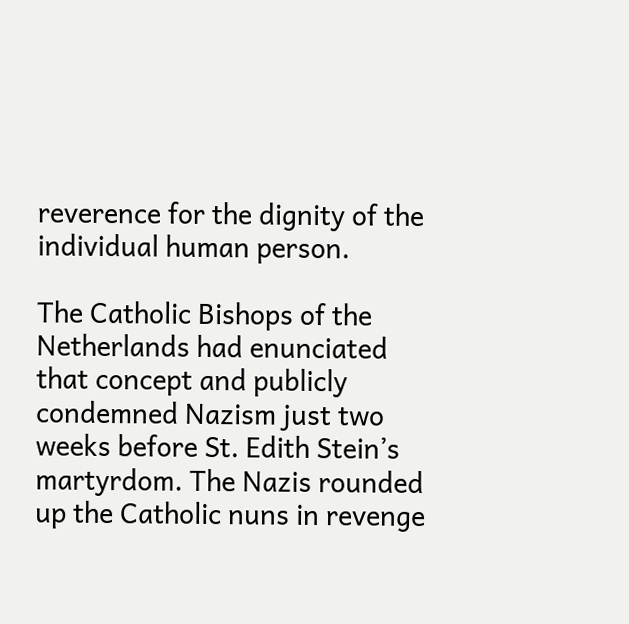reverence for the dignity of the individual human person.

The Catholic Bishops of the Netherlands had enunciated that concept and publicly condemned Nazism just two weeks before St. Edith Stein’s martyrdom. The Nazis rounded up the Catholic nuns in revenge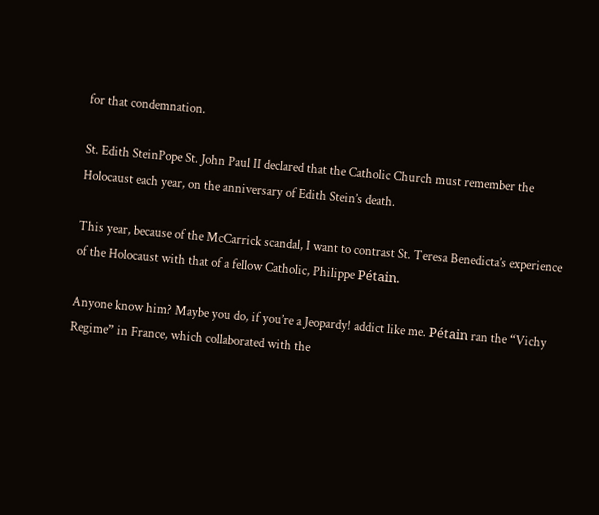for that condemnation.

St. Edith SteinPope St. John Paul II declared that the Catholic Church must remember the Holocaust each year, on the anniversary of Edith Stein’s death.

This year, because of the McCarrick scandal, I want to contrast St. Teresa Benedicta’s experience of the Holocaust with that of a fellow Catholic, Philippe Pétain.

Anyone know him? Maybe you do, if you’re a Jeopardy! addict like me. Pétain ran the “Vichy Regime” in France, which collaborated with the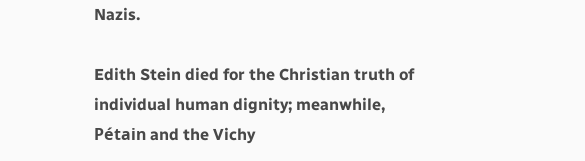Nazis.

Edith Stein died for the Christian truth of individual human dignity; meanwhile, Pétain and the Vichy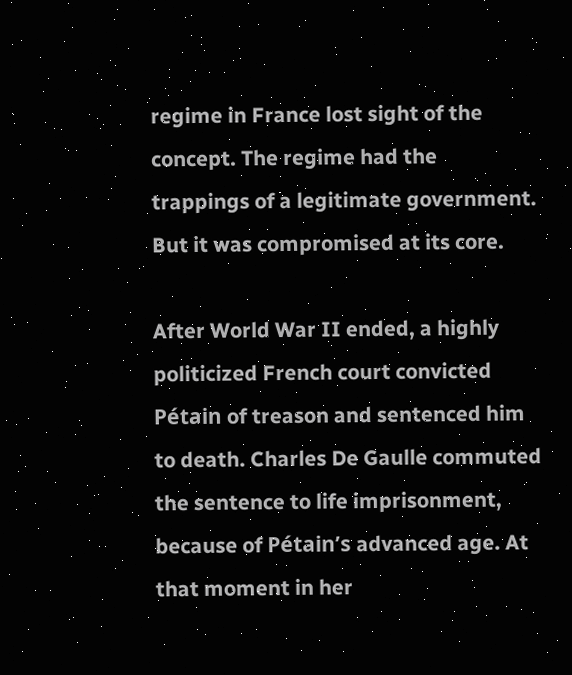regime in France lost sight of the concept. The regime had the trappings of a legitimate government. But it was compromised at its core.

After World War II ended, a highly politicized French court convicted Pétain of treason and sentenced him to death. Charles De Gaulle commuted the sentence to life imprisonment, because of Pétain’s advanced age. At that moment in her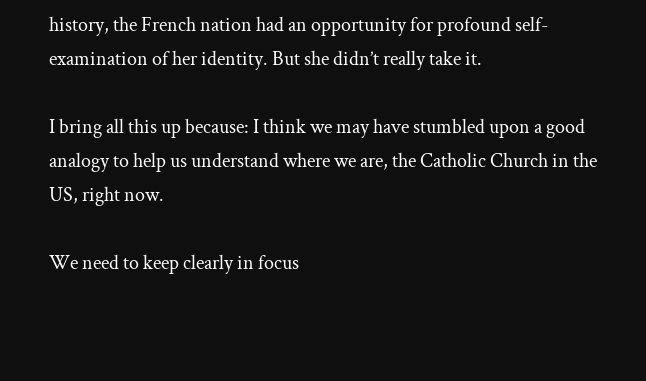history, the French nation had an opportunity for profound self-examination of her identity. But she didn’t really take it.

I bring all this up because: I think we may have stumbled upon a good analogy to help us understand where we are, the Catholic Church in the US, right now.

We need to keep clearly in focus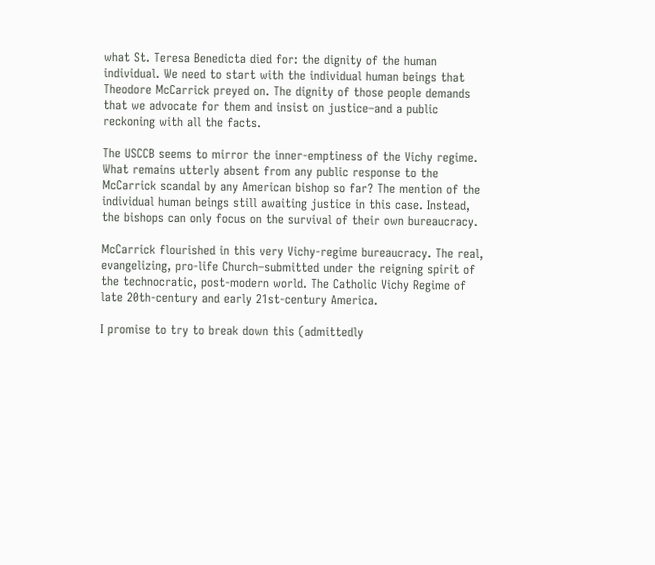what St. Teresa Benedicta died for: the dignity of the human individual. We need to start with the individual human beings that Theodore McCarrick preyed on. The dignity of those people demands that we advocate for them and insist on justice–and a public reckoning with all the facts.

The USCCB seems to mirror the inner-emptiness of the Vichy regime. What remains utterly absent from any public response to the McCarrick scandal by any American bishop so far? The mention of the individual human beings still awaiting justice in this case. Instead, the bishops can only focus on the survival of their own bureaucracy.

McCarrick flourished in this very Vichy-regime bureaucracy. The real, evangelizing, pro-life Church–submitted under the reigning spirit of the technocratic, post-modern world. The Catholic Vichy Regime of late 20th-century and early 21st-century America.

I promise to try to break down this (admittedly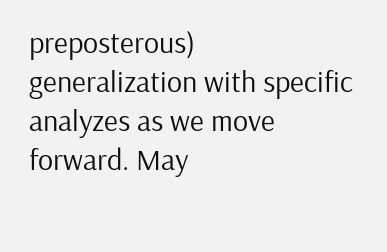preposterous) generalization with specific analyzes as we move forward. May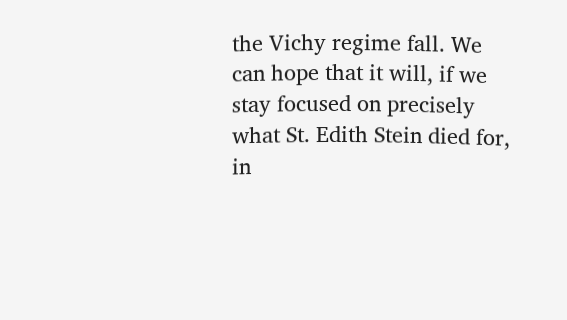the Vichy regime fall. We can hope that it will, if we stay focused on precisely what St. Edith Stein died for, in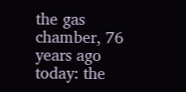the gas chamber, 76 years ago today: the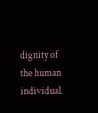dignity of the human individual.